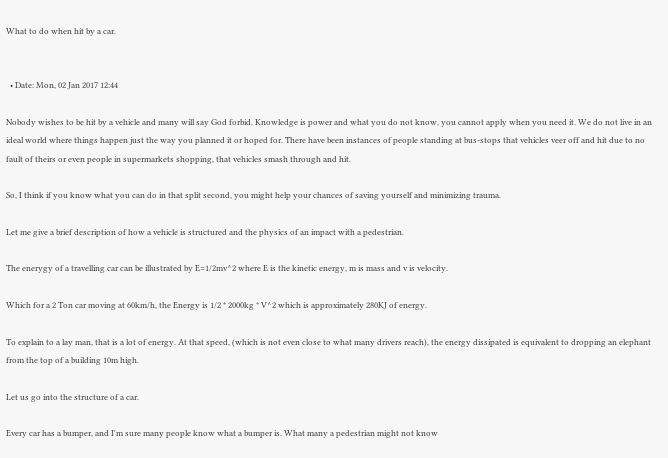What to do when hit by a car.


  • Date: Mon, 02 Jan 2017 12:44

Nobody wishes to be hit by a vehicle and many will say God forbid. Knowledge is power and what you do not know, you cannot apply when you need it. We do not live in an ideal world where things happen just the way you planned it or hoped for. There have been instances of people standing at bus-stops that vehicles veer off and hit due to no fault of theirs or even people in supermarkets shopping, that vehicles smash through and hit.

So, I think if you know what you can do in that split second, you might help your chances of saving yourself and minimizing trauma.

Let me give a brief description of how a vehicle is structured and the physics of an impact with a pedestrian.

The enerygy of a travelling car can be illustrated by E=1/2mv^2 where E is the kinetic energy, m is mass and v is velocity.

Which for a 2 Ton car moving at 60km/h, the Energy is 1/2 * 2000kg * V^2 which is approximately 280KJ of energy.

To explain to a lay man, that is a lot of energy. At that speed, (which is not even close to what many drivers reach), the energy dissipated is equivalent to dropping an elephant from the top of a building 10m high.

Let us go into the structure of a car.

Every car has a bumper, and I'm sure many people know what a bumper is. What many a pedestrian might not know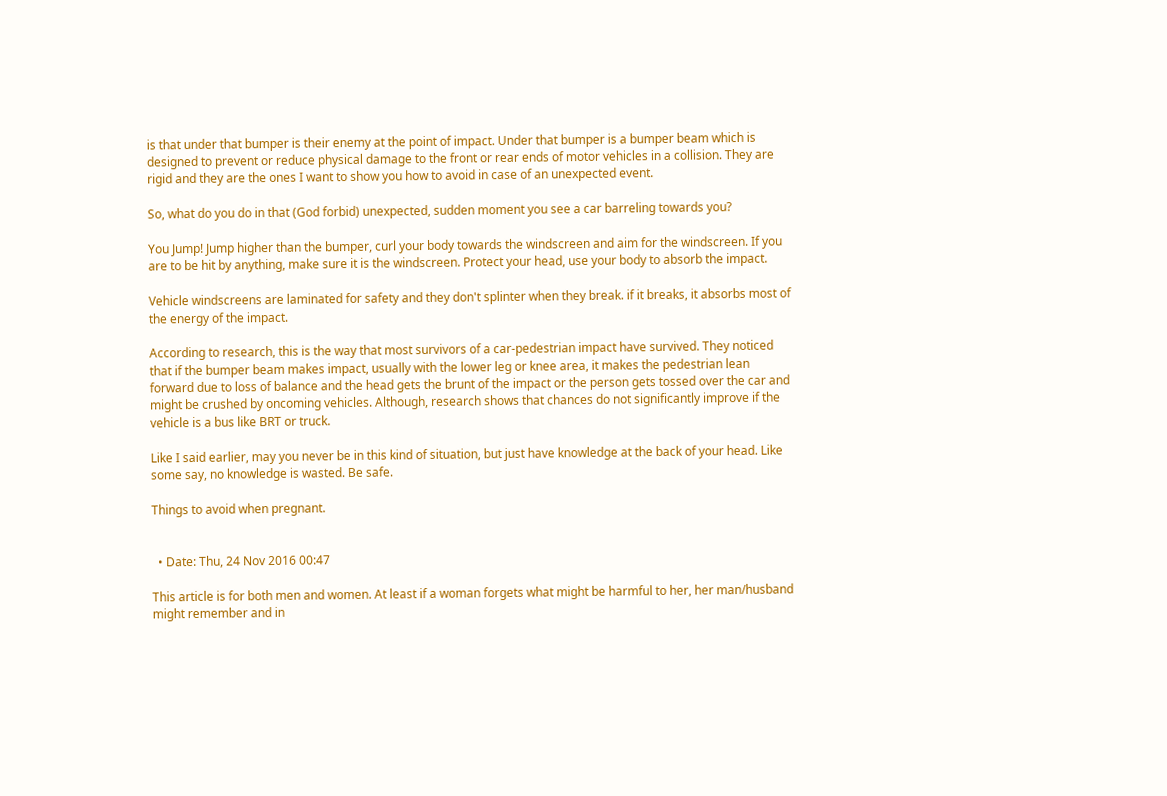is that under that bumper is their enemy at the point of impact. Under that bumper is a bumper beam which is designed to prevent or reduce physical damage to the front or rear ends of motor vehicles in a collision. They are rigid and they are the ones I want to show you how to avoid in case of an unexpected event.

So, what do you do in that (God forbid) unexpected, sudden moment you see a car barreling towards you?

You Jump! Jump higher than the bumper, curl your body towards the windscreen and aim for the windscreen. If you are to be hit by anything, make sure it is the windscreen. Protect your head, use your body to absorb the impact.

Vehicle windscreens are laminated for safety and they don't splinter when they break. if it breaks, it absorbs most of the energy of the impact.

According to research, this is the way that most survivors of a car-pedestrian impact have survived. They noticed that if the bumper beam makes impact, usually with the lower leg or knee area, it makes the pedestrian lean forward due to loss of balance and the head gets the brunt of the impact or the person gets tossed over the car and might be crushed by oncoming vehicles. Although, research shows that chances do not significantly improve if the vehicle is a bus like BRT or truck.

Like I said earlier, may you never be in this kind of situation, but just have knowledge at the back of your head. Like some say, no knowledge is wasted. Be safe.

Things to avoid when pregnant.


  • Date: Thu, 24 Nov 2016 00:47

This article is for both men and women. At least if a woman forgets what might be harmful to her, her man/husband might remember and in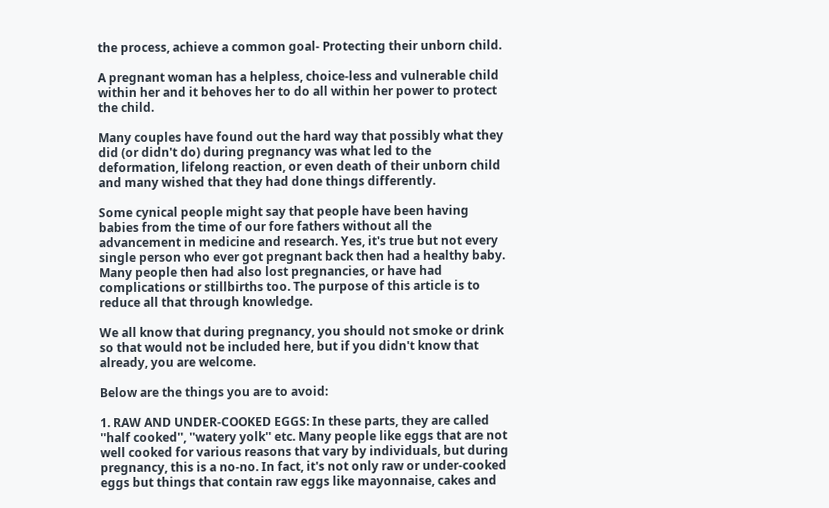the process, achieve a common goal- Protecting their unborn child.

A pregnant woman has a helpless, choice-less and vulnerable child within her and it behoves her to do all within her power to protect the child.

Many couples have found out the hard way that possibly what they did (or didn't do) during pregnancy was what led to the deformation, lifelong reaction, or even death of their unborn child and many wished that they had done things differently.

Some cynical people might say that people have been having babies from the time of our fore fathers without all the advancement in medicine and research. Yes, it's true but not every single person who ever got pregnant back then had a healthy baby. Many people then had also lost pregnancies, or have had complications or stillbirths too. The purpose of this article is to reduce all that through knowledge.

We all know that during pregnancy, you should not smoke or drink so that would not be included here, but if you didn't know that already, you are welcome.

Below are the things you are to avoid:

1. RAW AND UNDER-COOKED EGGS: In these parts, they are called ''half cooked'', ''watery yolk'' etc. Many people like eggs that are not well cooked for various reasons that vary by individuals, but during pregnancy, this is a no-no. In fact, it's not only raw or under-cooked eggs but things that contain raw eggs like mayonnaise, cakes and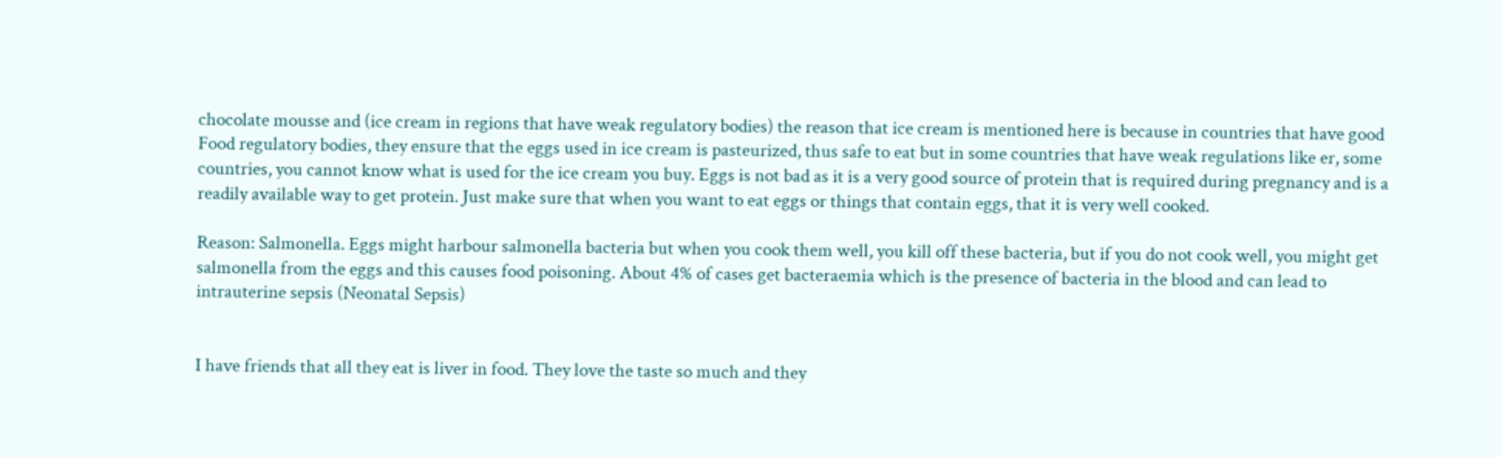chocolate mousse and (ice cream in regions that have weak regulatory bodies) the reason that ice cream is mentioned here is because in countries that have good Food regulatory bodies, they ensure that the eggs used in ice cream is pasteurized, thus safe to eat but in some countries that have weak regulations like er, some countries, you cannot know what is used for the ice cream you buy. Eggs is not bad as it is a very good source of protein that is required during pregnancy and is a readily available way to get protein. Just make sure that when you want to eat eggs or things that contain eggs, that it is very well cooked.

Reason: Salmonella. Eggs might harbour salmonella bacteria but when you cook them well, you kill off these bacteria, but if you do not cook well, you might get salmonella from the eggs and this causes food poisoning. About 4% of cases get bacteraemia which is the presence of bacteria in the blood and can lead to intrauterine sepsis (Neonatal Sepsis)


I have friends that all they eat is liver in food. They love the taste so much and they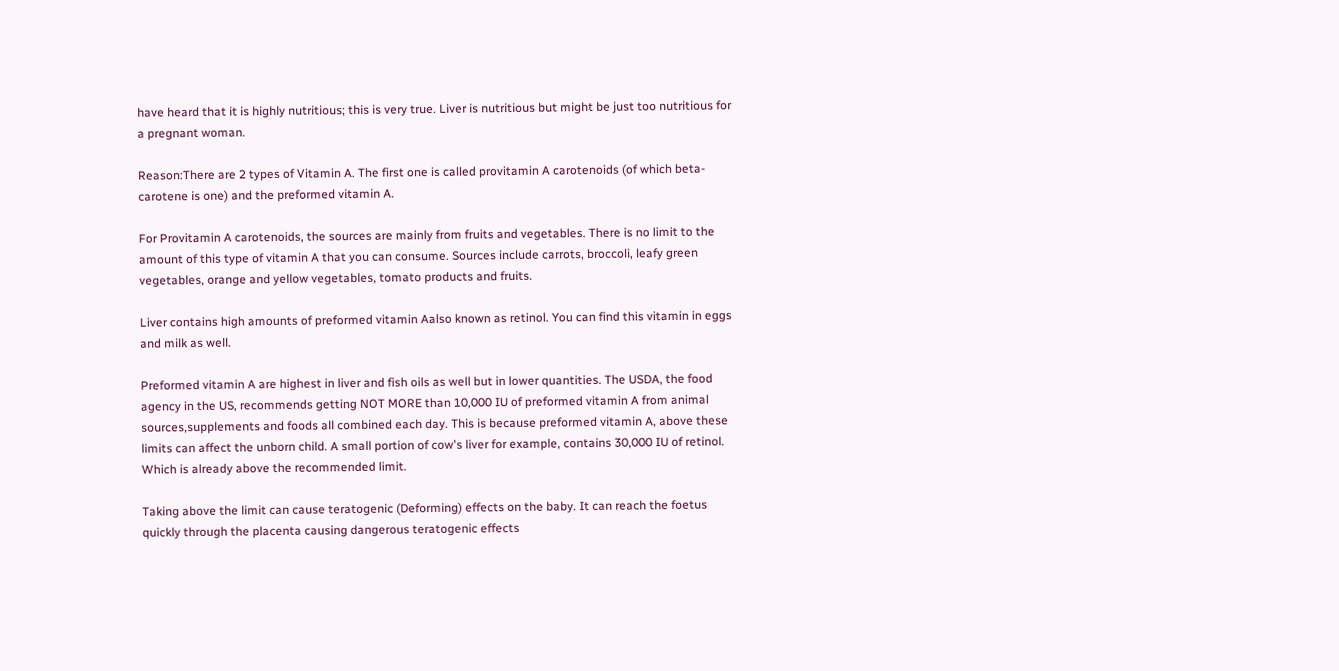have heard that it is highly nutritious; this is very true. Liver is nutritious but might be just too nutritious for a pregnant woman.

Reason:There are 2 types of Vitamin A. The first one is called provitamin A carotenoids (of which beta-carotene is one) and the preformed vitamin A.

For Provitamin A carotenoids, the sources are mainly from fruits and vegetables. There is no limit to the amount of this type of vitamin A that you can consume. Sources include carrots, broccoli, leafy green vegetables, orange and yellow vegetables, tomato products and fruits.

Liver contains high amounts of preformed vitamin Aalso known as retinol. You can find this vitamin in eggs and milk as well.

Preformed vitamin A are highest in liver and fish oils as well but in lower quantities. The USDA, the food agency in the US, recommends getting NOT MORE than 10,000 IU of preformed vitamin A from animal sources,supplements and foods all combined each day. This is because preformed vitamin A, above these limits can affect the unborn child. A small portion of cow's liver for example, contains 30,000 IU of retinol. Which is already above the recommended limit.

Taking above the limit can cause teratogenic (Deforming) effects on the baby. It can reach the foetus quickly through the placenta causing dangerous teratogenic effects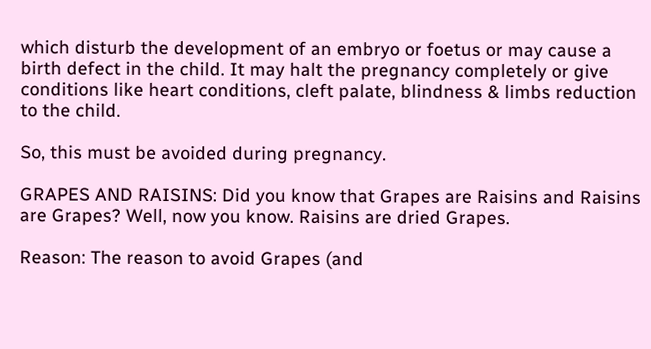which disturb the development of an embryo or foetus or may cause a birth defect in the child. It may halt the pregnancy completely or give conditions like heart conditions, cleft palate, blindness & limbs reduction to the child.

So, this must be avoided during pregnancy.

GRAPES AND RAISINS: Did you know that Grapes are Raisins and Raisins are Grapes? Well, now you know. Raisins are dried Grapes.

Reason: The reason to avoid Grapes (and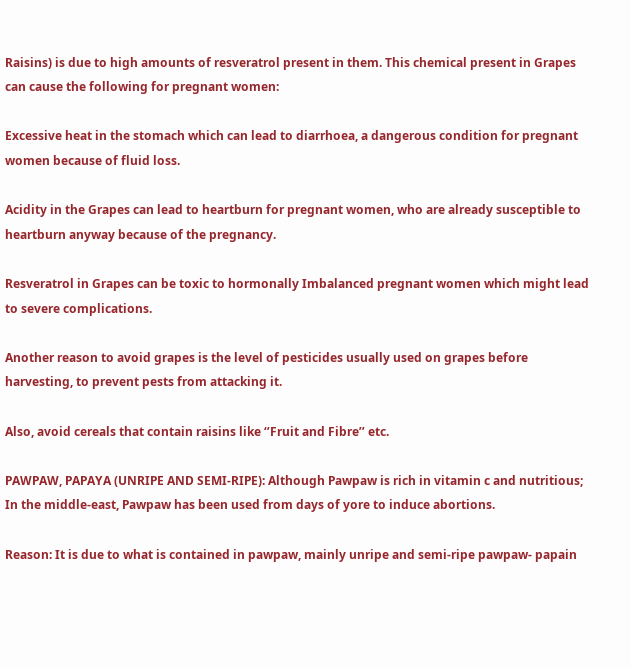Raisins) is due to high amounts of resveratrol present in them. This chemical present in Grapes can cause the following for pregnant women:

Excessive heat in the stomach which can lead to diarrhoea, a dangerous condition for pregnant women because of fluid loss.

Acidity in the Grapes can lead to heartburn for pregnant women, who are already susceptible to heartburn anyway because of the pregnancy.

Resveratrol in Grapes can be toxic to hormonally Imbalanced pregnant women which might lead to severe complications.

Another reason to avoid grapes is the level of pesticides usually used on grapes before harvesting, to prevent pests from attacking it.

Also, avoid cereals that contain raisins like ‘’Fruit and Fibre’’ etc.

PAWPAW, PAPAYA (UNRIPE AND SEMI-RIPE): Although Pawpaw is rich in vitamin c and nutritious; In the middle-east, Pawpaw has been used from days of yore to induce abortions.

Reason: It is due to what is contained in pawpaw, mainly unripe and semi-ripe pawpaw- papain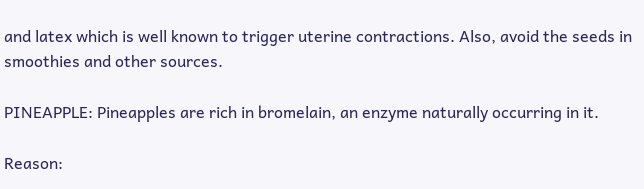and latex which is well known to trigger uterine contractions. Also, avoid the seeds in smoothies and other sources.

PINEAPPLE: Pineapples are rich in bromelain, an enzyme naturally occurring in it.

Reason: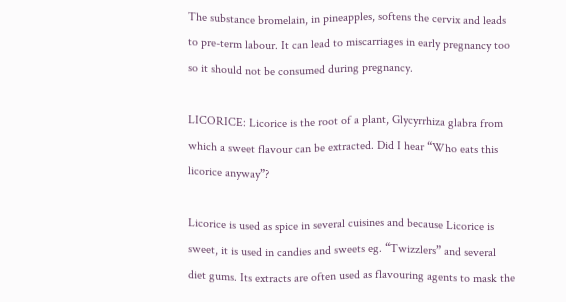The substance bromelain, in pineapples, softens the cervix and leads to pre-term labour. It can lead to miscarriages in early pregnancy too so it should not be consumed during pregnancy.

LICORICE: Licorice is the root of a plant, Glycyrrhiza glabra from which a sweet flavour can be extracted. Did I hear “Who eats this licorice anyway”?

Licorice is used as spice in several cuisines and because Licorice is sweet, it is used in candies and sweets eg. “Twizzlers” and several diet gums. Its extracts are often used as flavouring agents to mask the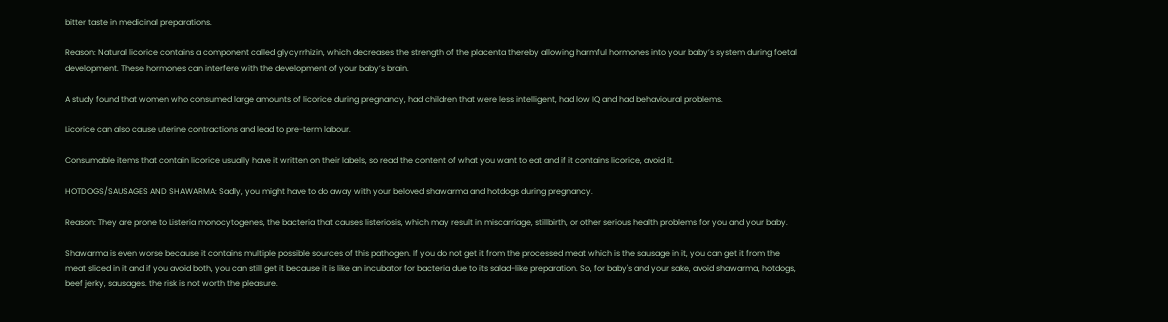bitter taste in medicinal preparations.

Reason: Natural licorice contains a component called glycyrrhizin, which decreases the strength of the placenta thereby allowing harmful hormones into your baby’s system during foetal development. These hormones can interfere with the development of your baby’s brain.

A study found that women who consumed large amounts of licorice during pregnancy, had children that were less intelligent, had low IQ and had behavioural problems.

Licorice can also cause uterine contractions and lead to pre-term labour.

Consumable items that contain licorice usually have it written on their labels, so read the content of what you want to eat and if it contains licorice, avoid it.

HOTDOGS/SAUSAGES AND SHAWARMA: Sadly, you might have to do away with your beloved shawarma and hotdogs during pregnancy.

Reason: They are prone to Listeria monocytogenes, the bacteria that causes listeriosis, which may result in miscarriage, stillbirth, or other serious health problems for you and your baby.

Shawarma is even worse because it contains multiple possible sources of this pathogen. If you do not get it from the processed meat which is the sausage in it, you can get it from the meat sliced in it and if you avoid both, you can still get it because it is like an incubator for bacteria due to its salad-like preparation. So, for baby's and your sake, avoid shawarma, hotdogs, beef jerky, sausages. the risk is not worth the pleasure.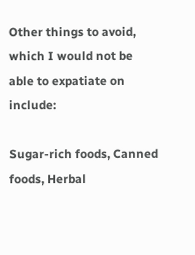Other things to avoid, which I would not be able to expatiate on include:

Sugar-rich foods, Canned foods, Herbal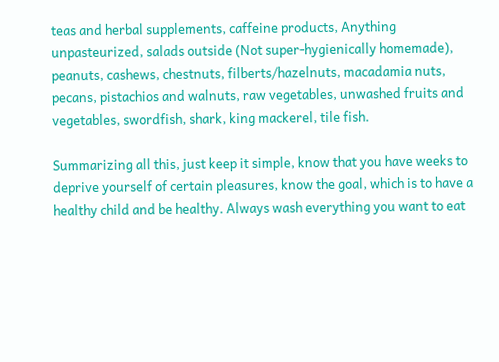teas and herbal supplements, caffeine products, Anything unpasteurized, salads outside (Not super-hygienically homemade), peanuts, cashews, chestnuts, filberts/hazelnuts, macadamia nuts, pecans, pistachios and walnuts, raw vegetables, unwashed fruits and vegetables, swordfish, shark, king mackerel, tile fish.

Summarizing all this, just keep it simple, know that you have weeks to deprive yourself of certain pleasures, know the goal, which is to have a healthy child and be healthy. Always wash everything you want to eat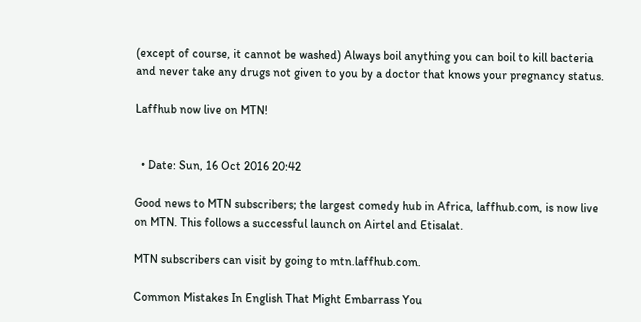(except of course, it cannot be washed) Always boil anything you can boil to kill bacteria and never take any drugs not given to you by a doctor that knows your pregnancy status.

Laffhub now live on MTN!


  • Date: Sun, 16 Oct 2016 20:42

Good news to MTN subscribers; the largest comedy hub in Africa, laffhub.com, is now live on MTN. This follows a successful launch on Airtel and Etisalat.

MTN subscribers can visit by going to mtn.laffhub.com.

Common Mistakes In English That Might Embarrass You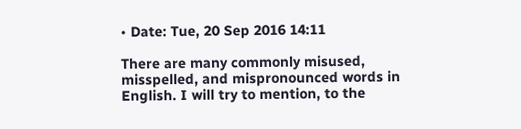• Date: Tue, 20 Sep 2016 14:11

There are many commonly misused, misspelled, and mispronounced words in English. I will try to mention, to the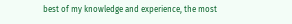best of my knowledge and experience, the most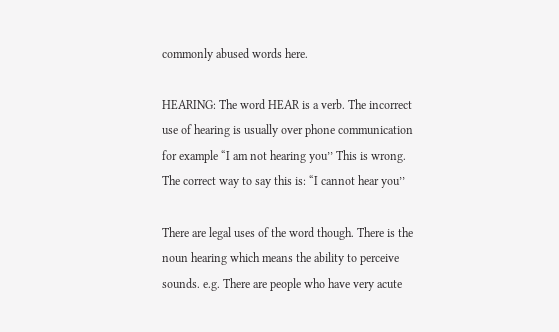commonly abused words here.

HEARING: The word HEAR is a verb. The incorrect use of hearing is usually over phone communication for example “I am not hearing you’’ This is wrong. The correct way to say this is: “I cannot hear you’’

There are legal uses of the word though. There is the noun hearing which means the ability to perceive sounds. e.g. There are people who have very acute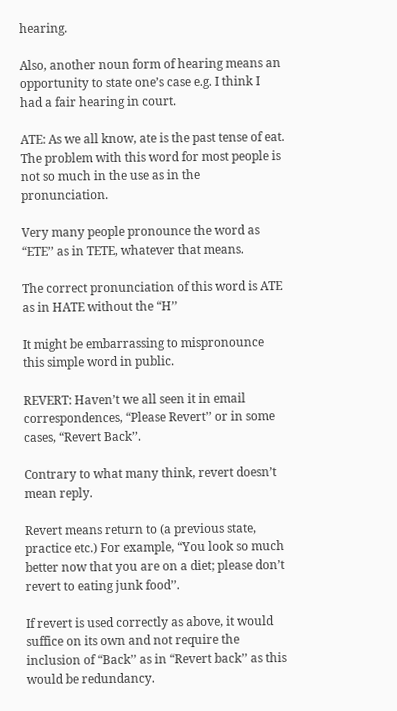hearing.

Also, another noun form of hearing means an opportunity to state one’s case e.g. I think I had a fair hearing in court.

ATE: As we all know, ate is the past tense of eat. The problem with this word for most people is not so much in the use as in the pronunciation.

Very many people pronounce the word as “ETE’’ as in TETE, whatever that means.

The correct pronunciation of this word is ATE as in HATE without the “H’’

It might be embarrassing to mispronounce this simple word in public.

REVERT: Haven’t we all seen it in email correspondences, “Please Revert’’ or in some cases, “Revert Back’’.

Contrary to what many think, revert doesn’t mean reply.

Revert means return to (a previous state, practice etc.) For example, “You look so much better now that you are on a diet; please don’t revert to eating junk food’’.

If revert is used correctly as above, it would suffice on its own and not require the inclusion of “Back’’ as in “Revert back’’ as this would be redundancy.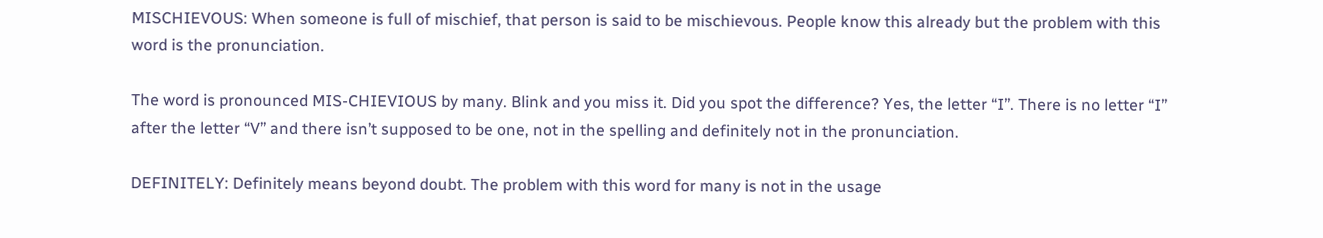MISCHIEVOUS: When someone is full of mischief, that person is said to be mischievous. People know this already but the problem with this word is the pronunciation.

The word is pronounced MIS-CHIEVIOUS by many. Blink and you miss it. Did you spot the difference? Yes, the letter “I’’. There is no letter “I’’ after the letter “V’’ and there isn’t supposed to be one, not in the spelling and definitely not in the pronunciation.

DEFINITELY: Definitely means beyond doubt. The problem with this word for many is not in the usage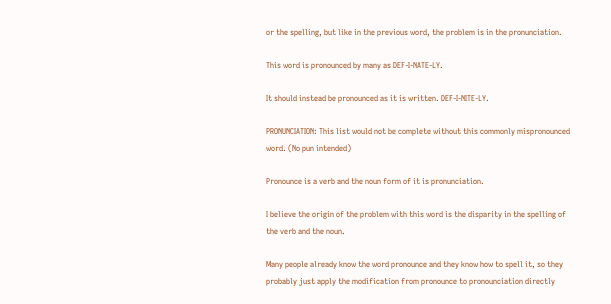or the spelling, but like in the previous word, the problem is in the pronunciation.

This word is pronounced by many as DEF-I-NATE-LY.

It should instead be pronounced as it is written. DEF-I-NITE-LY.

PRONUNCIATION: This list would not be complete without this commonly mispronounced word. (No pun intended)

Pronounce is a verb and the noun form of it is pronunciation.

I believe the origin of the problem with this word is the disparity in the spelling of the verb and the noun.

Many people already know the word pronounce and they know how to spell it, so they probably just apply the modification from pronounce to pronounciation directly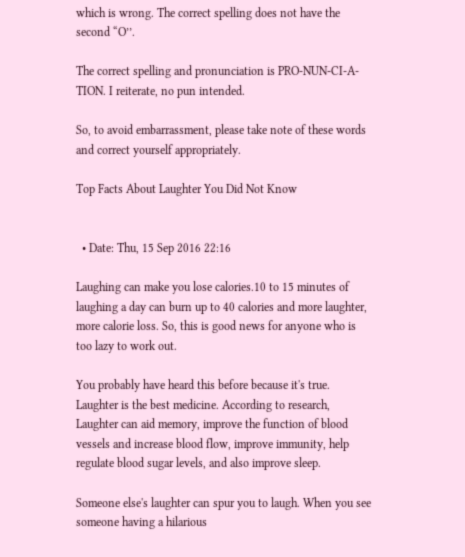which is wrong. The correct spelling does not have the second “O’’.

The correct spelling and pronunciation is PRO-NUN-CI-A-TION. I reiterate, no pun intended.

So, to avoid embarrassment, please take note of these words and correct yourself appropriately.

Top Facts About Laughter You Did Not Know


  • Date: Thu, 15 Sep 2016 22:16

Laughing can make you lose calories.10 to 15 minutes of laughing a day can burn up to 40 calories and more laughter, more calorie loss. So, this is good news for anyone who is too lazy to work out.

You probably have heard this before because it's true. Laughter is the best medicine. According to research, Laughter can aid memory, improve the function of blood vessels and increase blood flow, improve immunity, help regulate blood sugar levels, and also improve sleep.

Someone else's laughter can spur you to laugh. When you see someone having a hilarious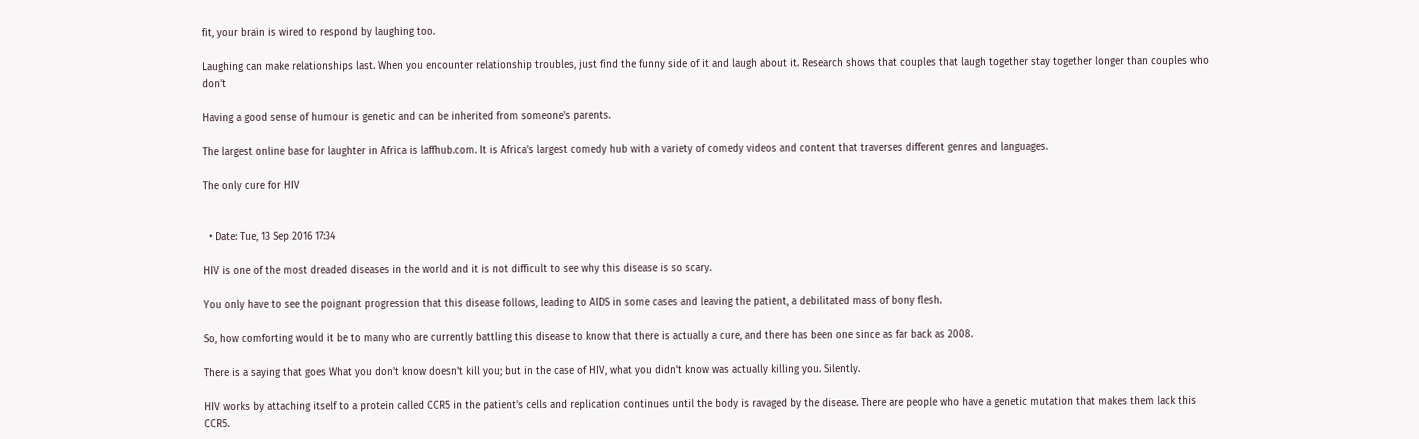fit, your brain is wired to respond by laughing too.

Laughing can make relationships last. When you encounter relationship troubles, just find the funny side of it and laugh about it. Research shows that couples that laugh together stay together longer than couples who don't

Having a good sense of humour is genetic and can be inherited from someone's parents.

The largest online base for laughter in Africa is laffhub.com. It is Africa's largest comedy hub with a variety of comedy videos and content that traverses different genres and languages.

The only cure for HIV


  • Date: Tue, 13 Sep 2016 17:34

HIV is one of the most dreaded diseases in the world and it is not difficult to see why this disease is so scary.

You only have to see the poignant progression that this disease follows, leading to AIDS in some cases and leaving the patient, a debilitated mass of bony flesh.

So, how comforting would it be to many who are currently battling this disease to know that there is actually a cure, and there has been one since as far back as 2008.

There is a saying that goes What you don't know doesn't kill you; but in the case of HIV, what you didn't know was actually killing you. Silently.

HIV works by attaching itself to a protein called CCR5 in the patient's cells and replication continues until the body is ravaged by the disease. There are people who have a genetic mutation that makes them lack this CCR5.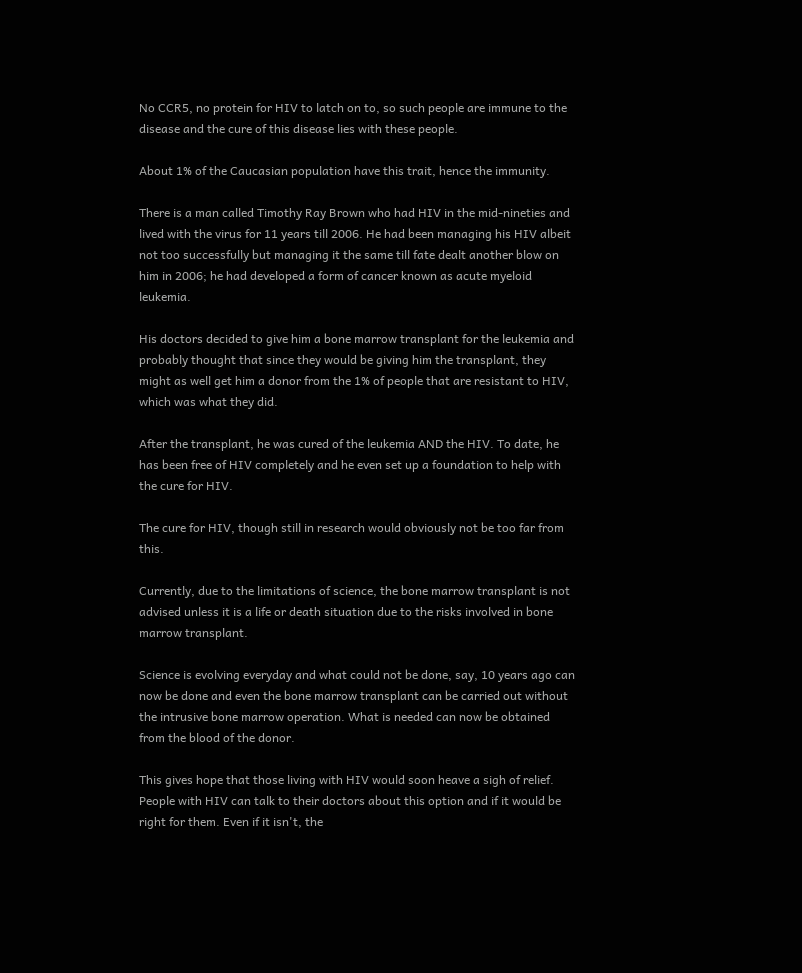No CCR5, no protein for HIV to latch on to, so such people are immune to the disease and the cure of this disease lies with these people.

About 1% of the Caucasian population have this trait, hence the immunity.

There is a man called Timothy Ray Brown who had HIV in the mid-nineties and lived with the virus for 11 years till 2006. He had been managing his HIV albeit not too successfully but managing it the same till fate dealt another blow on him in 2006; he had developed a form of cancer known as acute myeloid leukemia.

His doctors decided to give him a bone marrow transplant for the leukemia and probably thought that since they would be giving him the transplant, they might as well get him a donor from the 1% of people that are resistant to HIV, which was what they did.

After the transplant, he was cured of the leukemia AND the HIV. To date, he has been free of HIV completely and he even set up a foundation to help with the cure for HIV.

The cure for HIV, though still in research would obviously not be too far from this.

Currently, due to the limitations of science, the bone marrow transplant is not advised unless it is a life or death situation due to the risks involved in bone marrow transplant.

Science is evolving everyday and what could not be done, say, 10 years ago can now be done and even the bone marrow transplant can be carried out without the intrusive bone marrow operation. What is needed can now be obtained from the blood of the donor.

This gives hope that those living with HIV would soon heave a sigh of relief. People with HIV can talk to their doctors about this option and if it would be right for them. Even if it isn't, the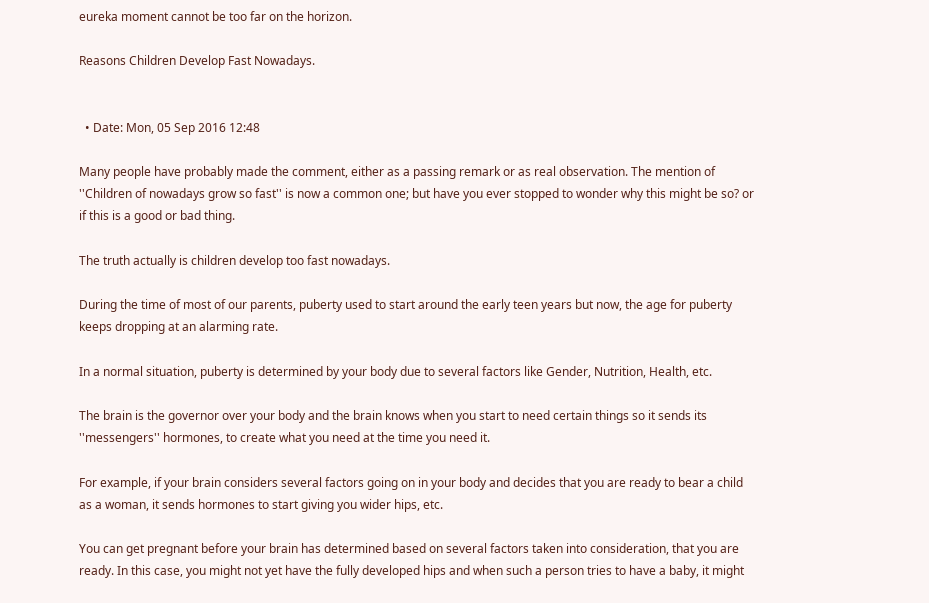eureka moment cannot be too far on the horizon.

Reasons Children Develop Fast Nowadays.


  • Date: Mon, 05 Sep 2016 12:48

Many people have probably made the comment, either as a passing remark or as real observation. The mention of ''Children of nowadays grow so fast'' is now a common one; but have you ever stopped to wonder why this might be so? or if this is a good or bad thing.

The truth actually is children develop too fast nowadays.

During the time of most of our parents, puberty used to start around the early teen years but now, the age for puberty keeps dropping at an alarming rate.

In a normal situation, puberty is determined by your body due to several factors like Gender, Nutrition, Health, etc.

The brain is the governor over your body and the brain knows when you start to need certain things so it sends its ''messengers'' hormones, to create what you need at the time you need it.

For example, if your brain considers several factors going on in your body and decides that you are ready to bear a child as a woman, it sends hormones to start giving you wider hips, etc.

You can get pregnant before your brain has determined based on several factors taken into consideration, that you are ready. In this case, you might not yet have the fully developed hips and when such a person tries to have a baby, it might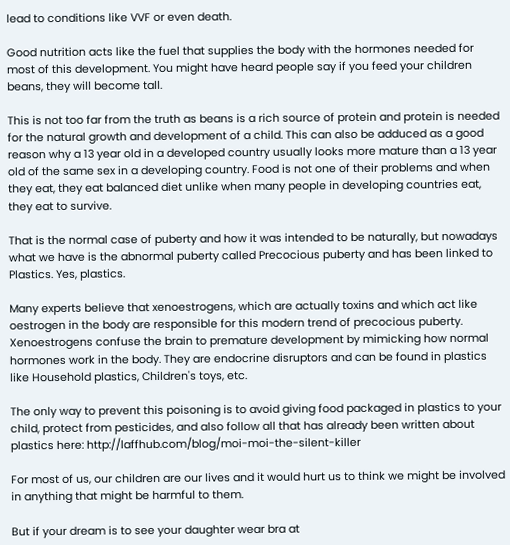lead to conditions like VVF or even death.

Good nutrition acts like the fuel that supplies the body with the hormones needed for most of this development. You might have heard people say if you feed your children beans, they will become tall.

This is not too far from the truth as beans is a rich source of protein and protein is needed for the natural growth and development of a child. This can also be adduced as a good reason why a 13 year old in a developed country usually looks more mature than a 13 year old of the same sex in a developing country. Food is not one of their problems and when they eat, they eat balanced diet unlike when many people in developing countries eat, they eat to survive.

That is the normal case of puberty and how it was intended to be naturally, but nowadays what we have is the abnormal puberty called Precocious puberty and has been linked to Plastics. Yes, plastics.

Many experts believe that xenoestrogens, which are actually toxins and which act like oestrogen in the body are responsible for this modern trend of precocious puberty. Xenoestrogens confuse the brain to premature development by mimicking how normal hormones work in the body. They are endocrine disruptors and can be found in plastics like Household plastics, Children's toys, etc.

The only way to prevent this poisoning is to avoid giving food packaged in plastics to your child, protect from pesticides, and also follow all that has already been written about plastics here: http://laffhub.com/blog/moi-moi-the-silent-killer

For most of us, our children are our lives and it would hurt us to think we might be involved in anything that might be harmful to them.

But if your dream is to see your daughter wear bra at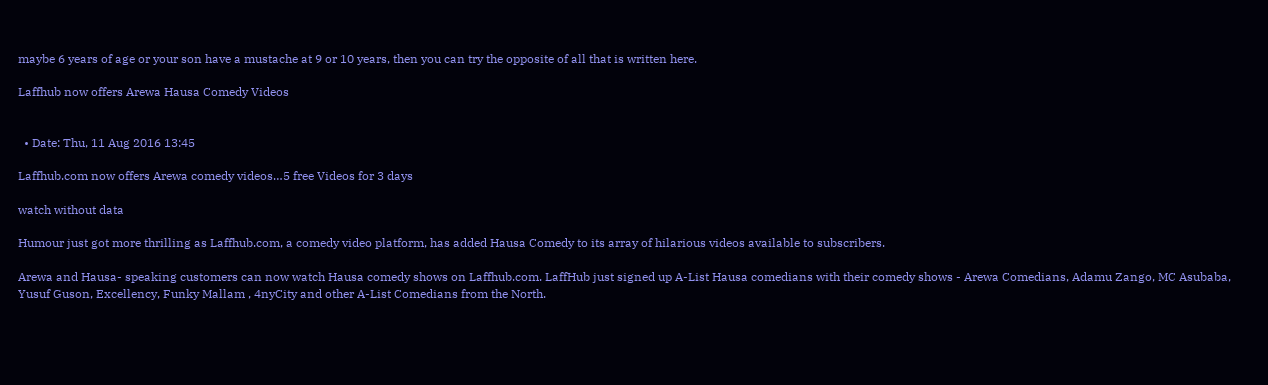maybe 6 years of age or your son have a mustache at 9 or 10 years, then you can try the opposite of all that is written here.

Laffhub now offers Arewa Hausa Comedy Videos


  • Date: Thu, 11 Aug 2016 13:45

Laffhub.com now offers Arewa comedy videos…5 free Videos for 3 days

watch without data

Humour just got more thrilling as Laffhub.com, a comedy video platform, has added Hausa Comedy to its array of hilarious videos available to subscribers.

Arewa and Hausa- speaking customers can now watch Hausa comedy shows on Laffhub.com. LaffHub just signed up A-List Hausa comedians with their comedy shows - Arewa Comedians, Adamu Zango, MC Asubaba, Yusuf Guson, Excellency, Funky Mallam , 4nyCity and other A-List Comedians from the North.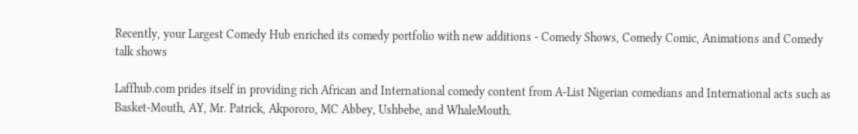Recently, your Largest Comedy Hub enriched its comedy portfolio with new additions - Comedy Shows, Comedy Comic, Animations and Comedy talk shows

Laffhub.com prides itself in providing rich African and International comedy content from A-List Nigerian comedians and International acts such as Basket-Mouth, AY, Mr. Patrick, Akpororo, MC Abbey, Ushbebe, and WhaleMouth.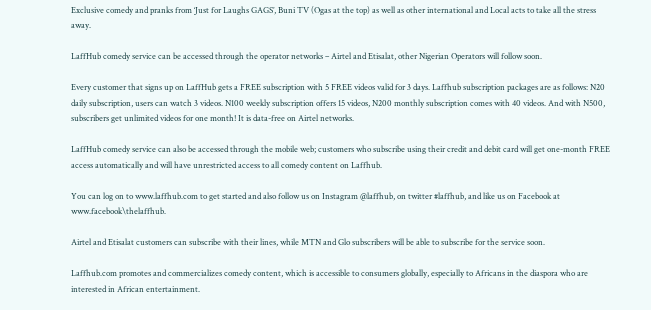Exclusive comedy and pranks from ‘Just for Laughs GAGS’, Buni TV (Ogas at the top) as well as other international and Local acts to take all the stress away.

LaffHub comedy service can be accessed through the operator networks – Airtel and Etisalat, other Nigerian Operators will follow soon.

Every customer that signs up on LaffHub gets a FREE subscription with 5 FREE videos valid for 3 days. Laffhub subscription packages are as follows: N20 daily subscription, users can watch 3 videos. N100 weekly subscription offers 15 videos, N200 monthly subscription comes with 40 videos. And with N500, subscribers get unlimited videos for one month! It is data-free on Airtel networks.

LaffHub comedy service can also be accessed through the mobile web; customers who subscribe using their credit and debit card will get one-month FREE access automatically and will have unrestricted access to all comedy content on Laffhub.

You can log on to www.laffhub.com to get started and also follow us on Instagram @laffhub, on twitter #laffhub, and like us on Facebook at www.facebook\thelaffhub.

Airtel and Etisalat customers can subscribe with their lines, while MTN and Glo subscribers will be able to subscribe for the service soon.

Laffhub.com promotes and commercializes comedy content, which is accessible to consumers globally, especially to Africans in the diaspora who are interested in African entertainment.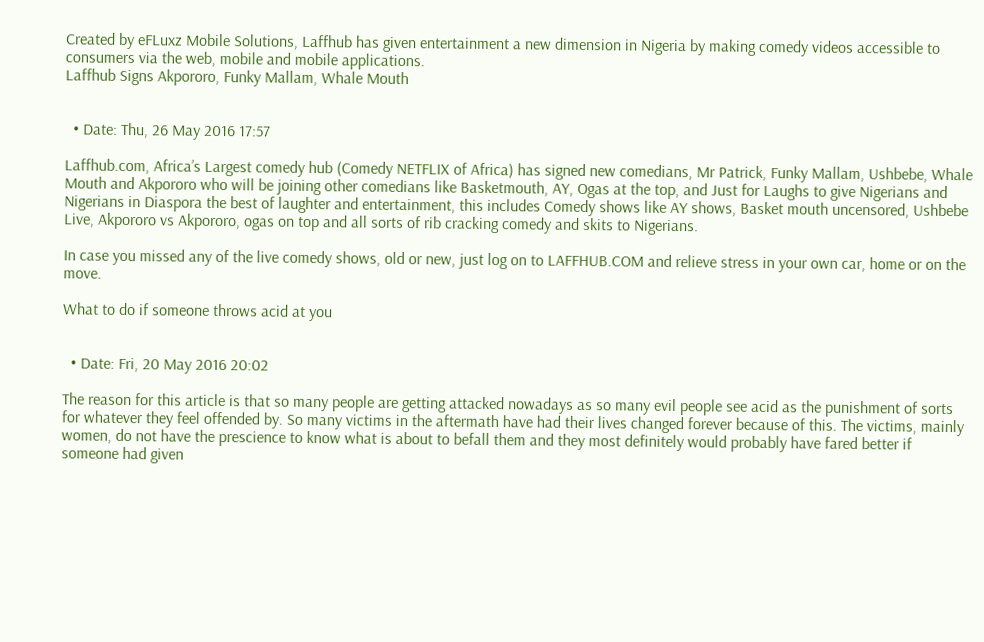Created by eFLuxz Mobile Solutions, Laffhub has given entertainment a new dimension in Nigeria by making comedy videos accessible to consumers via the web, mobile and mobile applications.
Laffhub Signs Akpororo, Funky Mallam, Whale Mouth


  • Date: Thu, 26 May 2016 17:57

Laffhub.com, Africa’s Largest comedy hub (Comedy NETFLIX of Africa) has signed new comedians, Mr Patrick, Funky Mallam, Ushbebe, Whale Mouth and Akpororo who will be joining other comedians like Basketmouth, AY, Ogas at the top, and Just for Laughs to give Nigerians and Nigerians in Diaspora the best of laughter and entertainment, this includes Comedy shows like AY shows, Basket mouth uncensored, Ushbebe Live, Akpororo vs Akpororo, ogas on top and all sorts of rib cracking comedy and skits to Nigerians.

In case you missed any of the live comedy shows, old or new, just log on to LAFFHUB.COM and relieve stress in your own car, home or on the move.

What to do if someone throws acid at you


  • Date: Fri, 20 May 2016 20:02

The reason for this article is that so many people are getting attacked nowadays as so many evil people see acid as the punishment of sorts for whatever they feel offended by. So many victims in the aftermath have had their lives changed forever because of this. The victims, mainly women, do not have the prescience to know what is about to befall them and they most definitely would probably have fared better if someone had given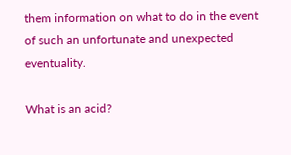them information on what to do in the event of such an unfortunate and unexpected eventuality.

What is an acid?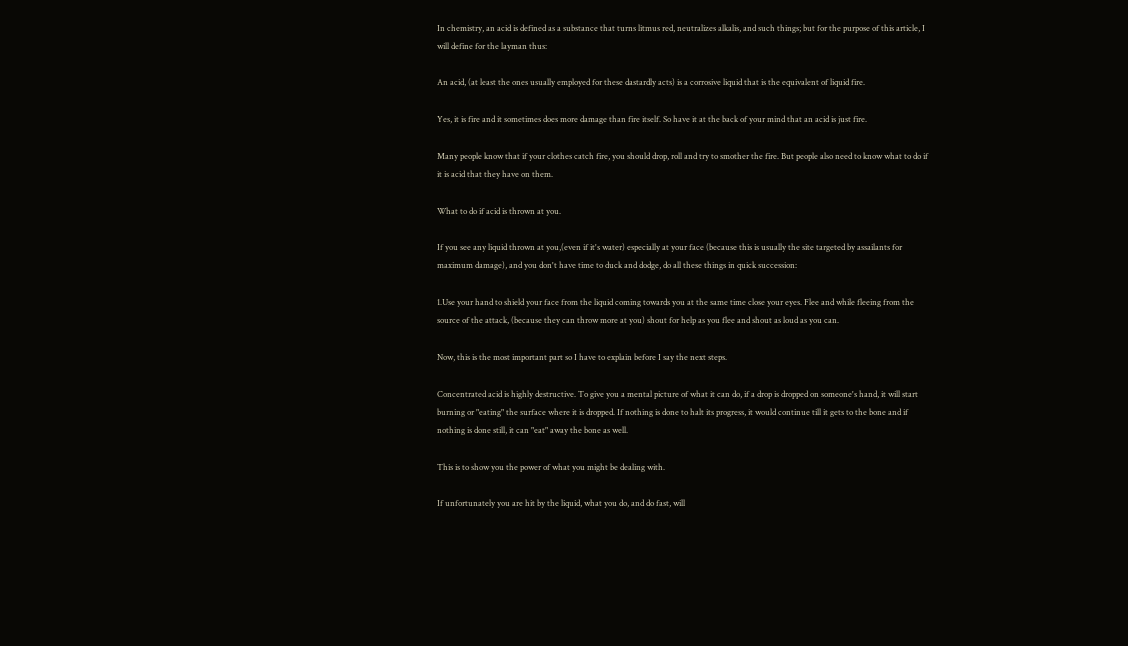In chemistry, an acid is defined as a substance that turns litmus red, neutralizes alkalis, and such things; but for the purpose of this article, I will define for the layman thus:

An acid, (at least the ones usually employed for these dastardly acts) is a corrosive liquid that is the equivalent of liquid fire.

Yes, it is fire and it sometimes does more damage than fire itself. So have it at the back of your mind that an acid is just fire.

Many people know that if your clothes catch fire, you should drop, roll and try to smother the fire. But people also need to know what to do if it is acid that they have on them.

What to do if acid is thrown at you.

If you see any liquid thrown at you,(even if it's water) especially at your face (because this is usually the site targeted by assailants for maximum damage), and you don't have time to duck and dodge, do all these things in quick succession:

1.Use your hand to shield your face from the liquid coming towards you at the same time close your eyes. Flee and while fleeing from the source of the attack, (because they can throw more at you) shout for help as you flee and shout as loud as you can.

Now, this is the most important part so I have to explain before I say the next steps.

Concentrated acid is highly destructive. To give you a mental picture of what it can do, if a drop is dropped on someone's hand, it will start burning or "eating" the surface where it is dropped. If nothing is done to halt its progress, it would continue till it gets to the bone and if nothing is done still, it can "eat" away the bone as well.

This is to show you the power of what you might be dealing with.

If unfortunately you are hit by the liquid, what you do, and do fast, will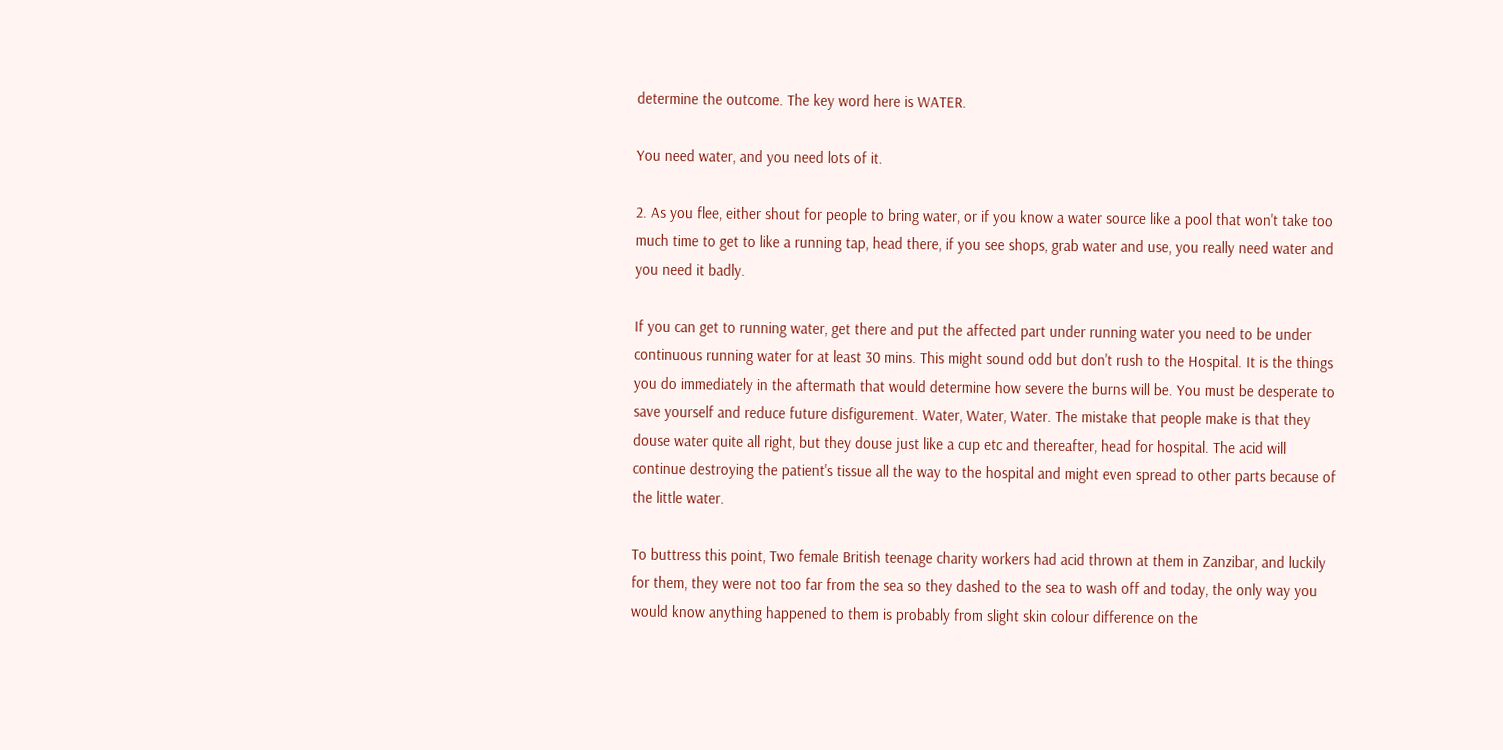determine the outcome. The key word here is WATER.

You need water, and you need lots of it.

2. As you flee, either shout for people to bring water, or if you know a water source like a pool that won't take too much time to get to like a running tap, head there, if you see shops, grab water and use, you really need water and you need it badly.

If you can get to running water, get there and put the affected part under running water you need to be under continuous running water for at least 30 mins. This might sound odd but don't rush to the Hospital. It is the things you do immediately in the aftermath that would determine how severe the burns will be. You must be desperate to save yourself and reduce future disfigurement. Water, Water, Water. The mistake that people make is that they douse water quite all right, but they douse just like a cup etc and thereafter, head for hospital. The acid will continue destroying the patient's tissue all the way to the hospital and might even spread to other parts because of the little water.

To buttress this point, Two female British teenage charity workers had acid thrown at them in Zanzibar, and luckily for them, they were not too far from the sea so they dashed to the sea to wash off and today, the only way you would know anything happened to them is probably from slight skin colour difference on the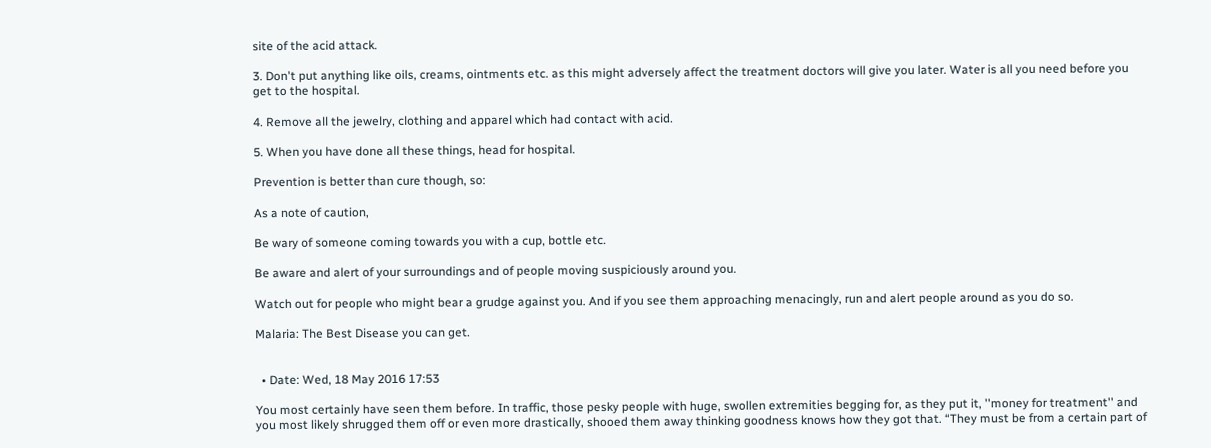site of the acid attack.

3. Don't put anything like oils, creams, ointments etc. as this might adversely affect the treatment doctors will give you later. Water is all you need before you get to the hospital.

4. Remove all the jewelry, clothing and apparel which had contact with acid.

5. When you have done all these things, head for hospital.

Prevention is better than cure though, so:

As a note of caution,

Be wary of someone coming towards you with a cup, bottle etc.

Be aware and alert of your surroundings and of people moving suspiciously around you.

Watch out for people who might bear a grudge against you. And if you see them approaching menacingly, run and alert people around as you do so.

Malaria: The Best Disease you can get.


  • Date: Wed, 18 May 2016 17:53

You most certainly have seen them before. In traffic, those pesky people with huge, swollen extremities begging for, as they put it, ''money for treatment'' and you most likely shrugged them off or even more drastically, shooed them away thinking goodness knows how they got that. “They must be from a certain part of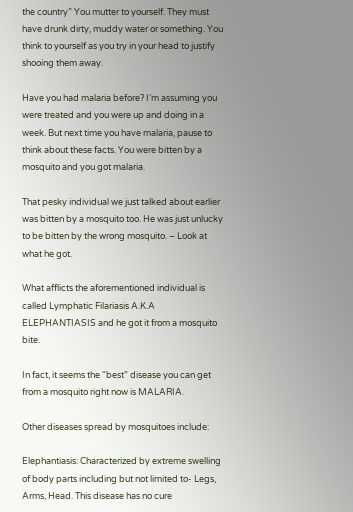the country” You mutter to yourself. They must have drunk dirty, muddy water or something. You think to yourself as you try in your head to justify shooing them away.

Have you had malaria before? I’m assuming you were treated and you were up and doing in a week. But next time you have malaria, pause to think about these facts. You were bitten by a mosquito and you got malaria.

That pesky individual we just talked about earlier was bitten by a mosquito too. He was just unlucky to be bitten by the wrong mosquito. – Look at what he got.

What afflicts the aforementioned individual is called Lymphatic Filariasis A.K.A ELEPHANTIASIS and he got it from a mosquito bite.

In fact, it seems the “best” disease you can get from a mosquito right now is MALARIA.

Other diseases spread by mosquitoes include:

Elephantiasis: Characterized by extreme swelling of body parts including but not limited to- Legs, Arms, Head. This disease has no cure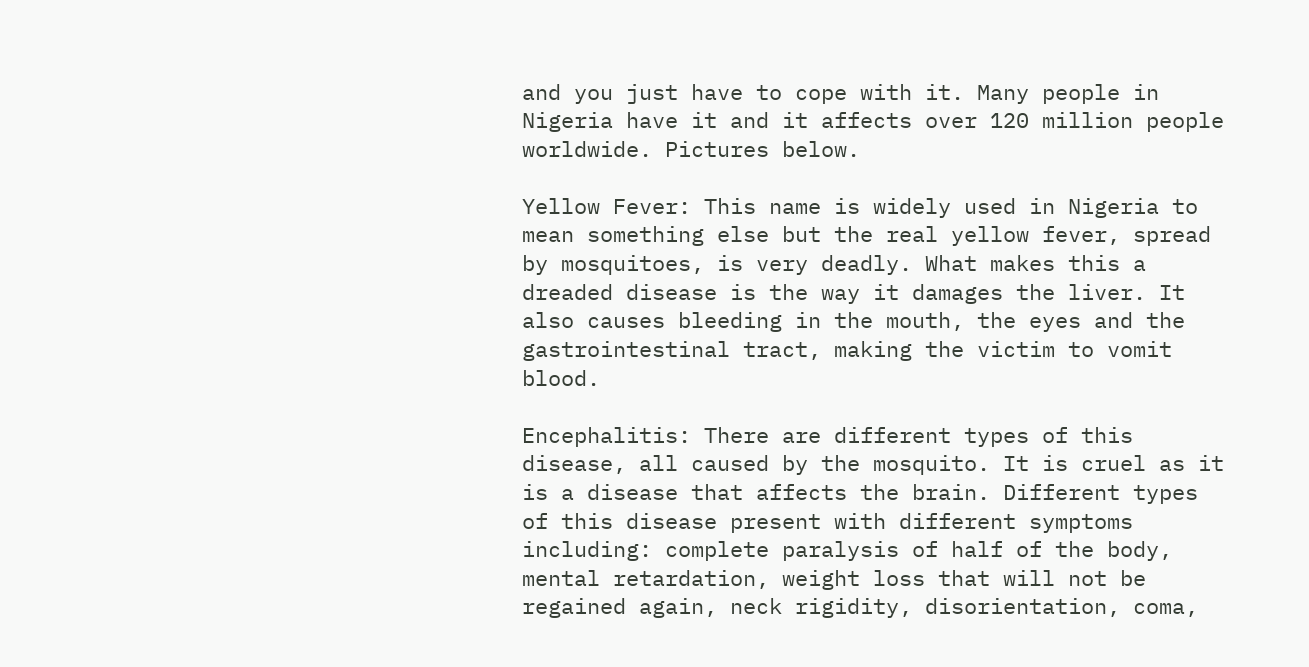and you just have to cope with it. Many people in Nigeria have it and it affects over 120 million people worldwide. Pictures below.

Yellow Fever: This name is widely used in Nigeria to mean something else but the real yellow fever, spread by mosquitoes, is very deadly. What makes this a dreaded disease is the way it damages the liver. It also causes bleeding in the mouth, the eyes and the gastrointestinal tract, making the victim to vomit blood.

Encephalitis: There are different types of this disease, all caused by the mosquito. It is cruel as it is a disease that affects the brain. Different types of this disease present with different symptoms including: complete paralysis of half of the body, mental retardation, weight loss that will not be regained again, neck rigidity, disorientation, coma,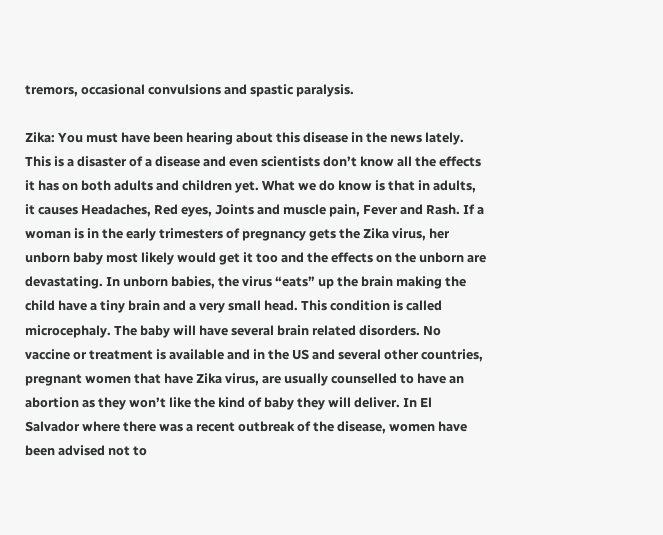tremors, occasional convulsions and spastic paralysis.

Zika: You must have been hearing about this disease in the news lately. This is a disaster of a disease and even scientists don’t know all the effects it has on both adults and children yet. What we do know is that in adults, it causes Headaches, Red eyes, Joints and muscle pain, Fever and Rash. If a woman is in the early trimesters of pregnancy gets the Zika virus, her unborn baby most likely would get it too and the effects on the unborn are devastating. In unborn babies, the virus “eats” up the brain making the child have a tiny brain and a very small head. This condition is called microcephaly. The baby will have several brain related disorders. No vaccine or treatment is available and in the US and several other countries, pregnant women that have Zika virus, are usually counselled to have an abortion as they won’t like the kind of baby they will deliver. In El Salvador where there was a recent outbreak of the disease, women have been advised not to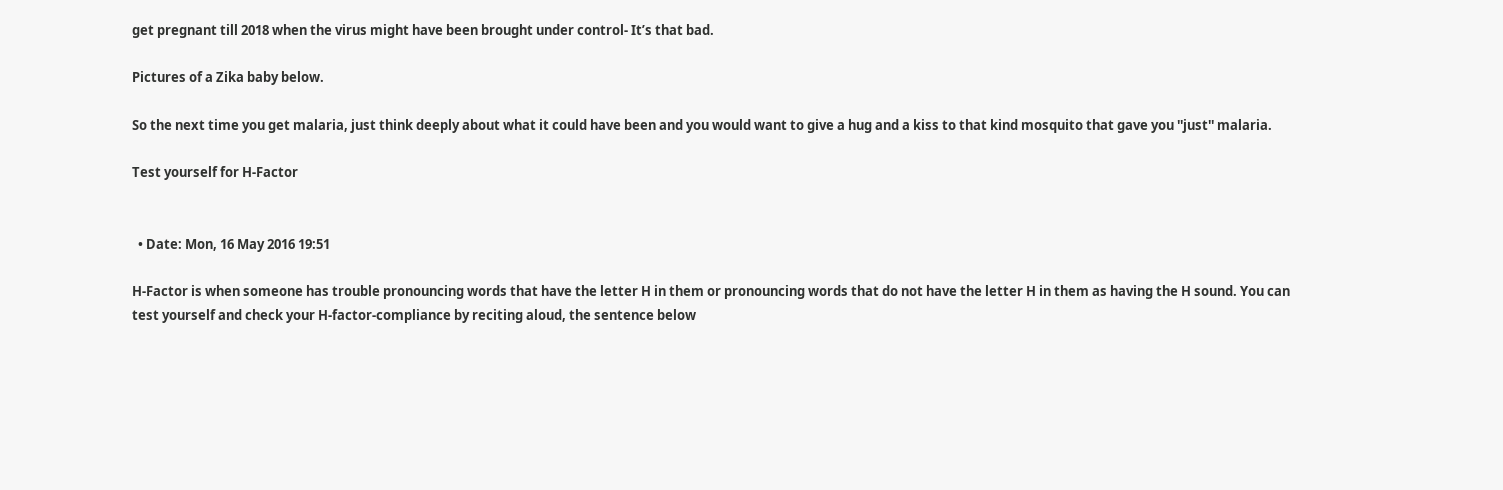get pregnant till 2018 when the virus might have been brought under control- It’s that bad.

Pictures of a Zika baby below.

So the next time you get malaria, just think deeply about what it could have been and you would want to give a hug and a kiss to that kind mosquito that gave you ''just'' malaria.

Test yourself for H-Factor


  • Date: Mon, 16 May 2016 19:51

H-Factor is when someone has trouble pronouncing words that have the letter H in them or pronouncing words that do not have the letter H in them as having the H sound. You can test yourself and check your H-factor-compliance by reciting aloud, the sentence below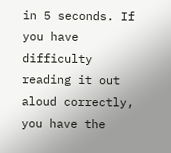in 5 seconds. If you have difficulty reading it out aloud correctly, you have the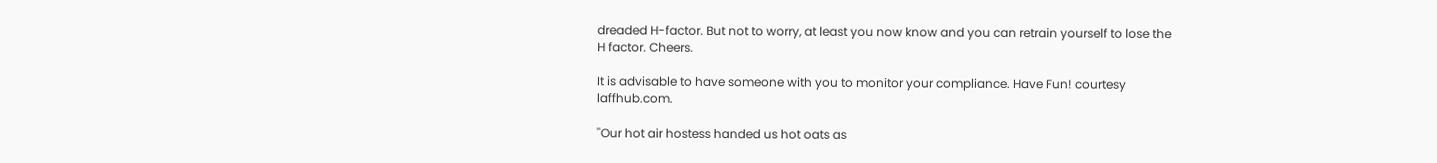dreaded H-factor. But not to worry, at least you now know and you can retrain yourself to lose the H factor. Cheers.

It is advisable to have someone with you to monitor your compliance. Have Fun! courtesy laffhub.com.

''Our hot air hostess handed us hot oats as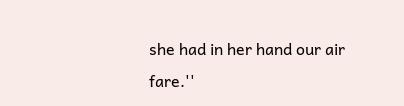she had in her hand our air fare.''